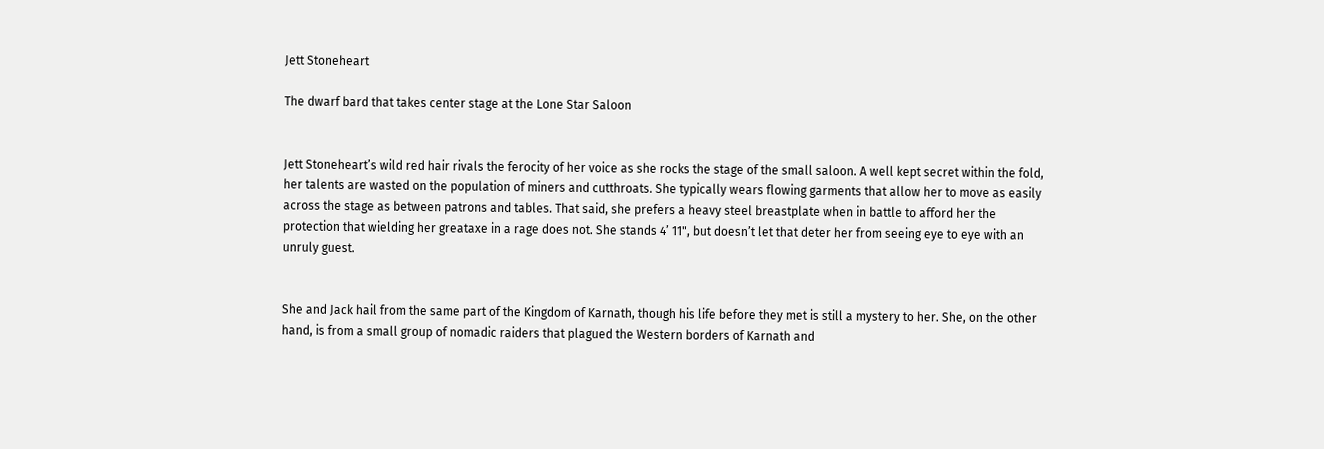Jett Stoneheart

The dwarf bard that takes center stage at the Lone Star Saloon


Jett Stoneheart’s wild red hair rivals the ferocity of her voice as she rocks the stage of the small saloon. A well kept secret within the fold, her talents are wasted on the population of miners and cutthroats. She typically wears flowing garments that allow her to move as easily across the stage as between patrons and tables. That said, she prefers a heavy steel breastplate when in battle to afford her the protection that wielding her greataxe in a rage does not. She stands 4’ 11", but doesn’t let that deter her from seeing eye to eye with an unruly guest.


She and Jack hail from the same part of the Kingdom of Karnath, though his life before they met is still a mystery to her. She, on the other hand, is from a small group of nomadic raiders that plagued the Western borders of Karnath and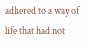adhered to a way of life that had not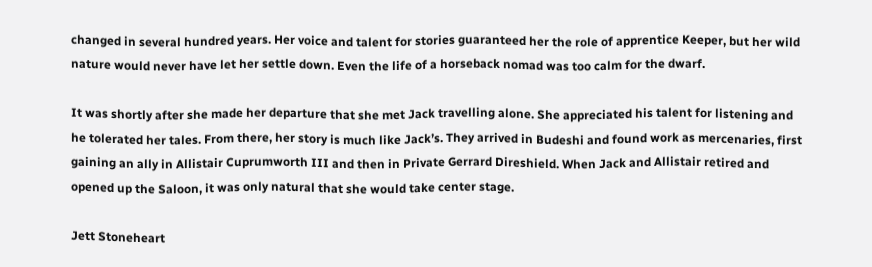changed in several hundred years. Her voice and talent for stories guaranteed her the role of apprentice Keeper, but her wild nature would never have let her settle down. Even the life of a horseback nomad was too calm for the dwarf.

It was shortly after she made her departure that she met Jack travelling alone. She appreciated his talent for listening and he tolerated her tales. From there, her story is much like Jack’s. They arrived in Budeshi and found work as mercenaries, first gaining an ally in Allistair Cuprumworth III and then in Private Gerrard Direshield. When Jack and Allistair retired and opened up the Saloon, it was only natural that she would take center stage.

Jett Stoneheart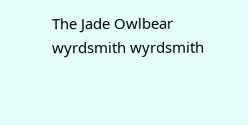The Jade Owlbear wyrdsmith wyrdsmith